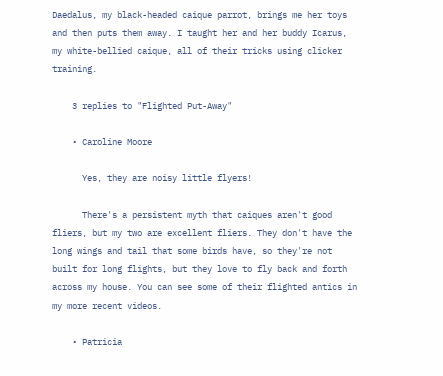Daedalus, my black-headed caique parrot, brings me her toys and then puts them away. I taught her and her buddy Icarus, my white-bellied caique, all of their tricks using clicker training.

    3 replies to "Flighted Put-Away"

    • Caroline Moore

      Yes, they are noisy little flyers!

      There's a persistent myth that caiques aren't good fliers, but my two are excellent fliers. They don't have the long wings and tail that some birds have, so they're not built for long flights, but they love to fly back and forth across my house. You can see some of their flighted antics in my more recent videos.

    • Patricia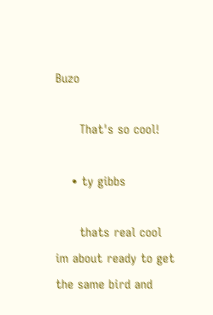Buzo

      That's so cool!

    • ty gibbs

      thats real cool im about ready to get the same bird and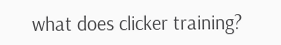what does clicker training?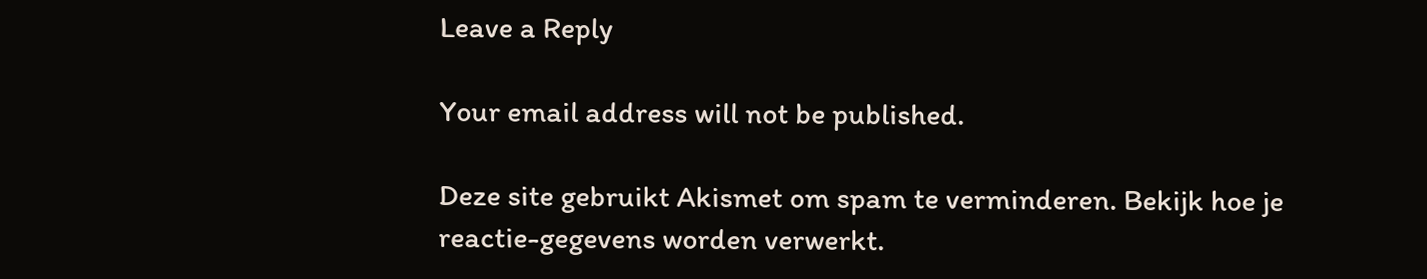Leave a Reply

Your email address will not be published.

Deze site gebruikt Akismet om spam te verminderen. Bekijk hoe je reactie-gegevens worden verwerkt.